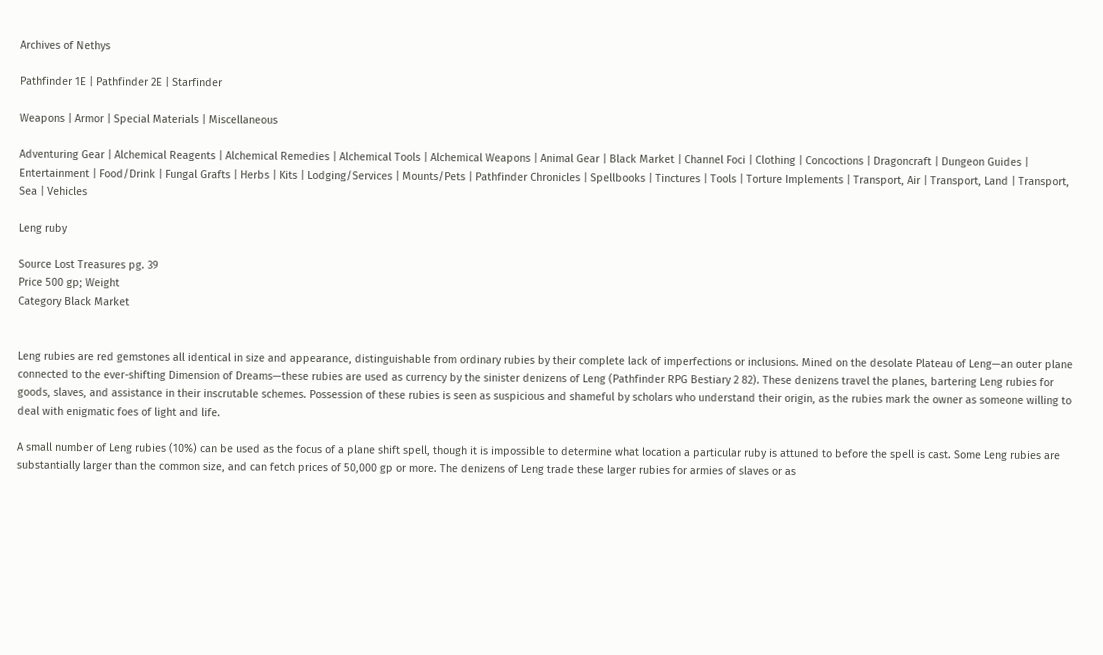Archives of Nethys

Pathfinder 1E | Pathfinder 2E | Starfinder

Weapons | Armor | Special Materials | Miscellaneous

Adventuring Gear | Alchemical Reagents | Alchemical Remedies | Alchemical Tools | Alchemical Weapons | Animal Gear | Black Market | Channel Foci | Clothing | Concoctions | Dragoncraft | Dungeon Guides | Entertainment | Food/Drink | Fungal Grafts | Herbs | Kits | Lodging/Services | Mounts/Pets | Pathfinder Chronicles | Spellbooks | Tinctures | Tools | Torture Implements | Transport, Air | Transport, Land | Transport, Sea | Vehicles

Leng ruby

Source Lost Treasures pg. 39
Price 500 gp; Weight
Category Black Market


Leng rubies are red gemstones all identical in size and appearance, distinguishable from ordinary rubies by their complete lack of imperfections or inclusions. Mined on the desolate Plateau of Leng—an outer plane connected to the ever-shifting Dimension of Dreams—these rubies are used as currency by the sinister denizens of Leng (Pathfinder RPG Bestiary 2 82). These denizens travel the planes, bartering Leng rubies for goods, slaves, and assistance in their inscrutable schemes. Possession of these rubies is seen as suspicious and shameful by scholars who understand their origin, as the rubies mark the owner as someone willing to deal with enigmatic foes of light and life.

A small number of Leng rubies (10%) can be used as the focus of a plane shift spell, though it is impossible to determine what location a particular ruby is attuned to before the spell is cast. Some Leng rubies are substantially larger than the common size, and can fetch prices of 50,000 gp or more. The denizens of Leng trade these larger rubies for armies of slaves or as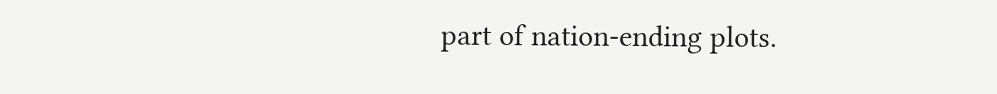part of nation-ending plots.